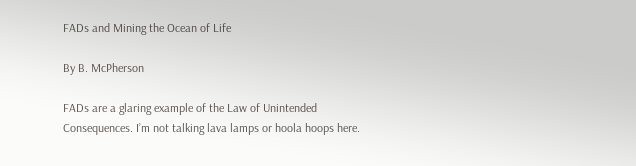FADs and Mining the Ocean of Life

By B. McPherson

FADs are a glaring example of the Law of Unintended Consequences. I’m not talking lava lamps or hoola hoops here.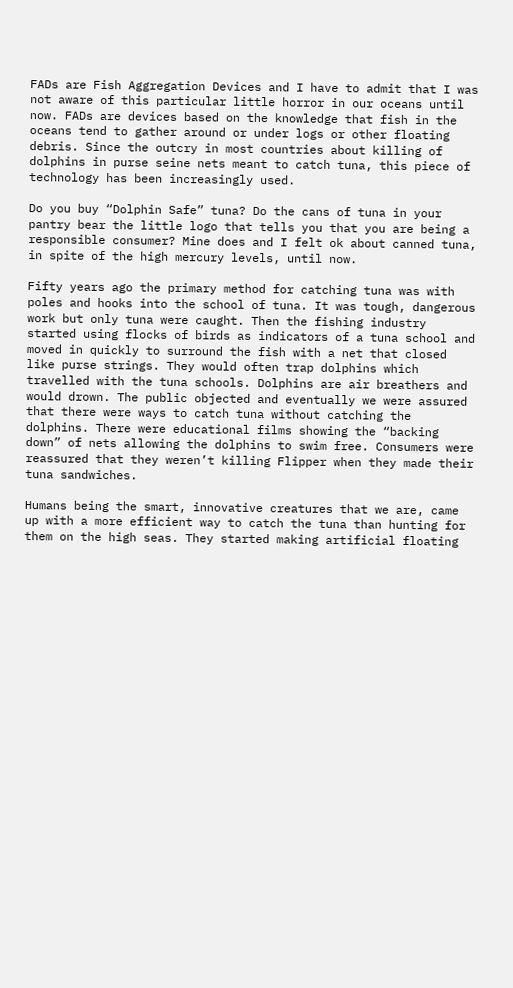FADs are Fish Aggregation Devices and I have to admit that I was not aware of this particular little horror in our oceans until now. FADs are devices based on the knowledge that fish in the oceans tend to gather around or under logs or other floating debris. Since the outcry in most countries about killing of dolphins in purse seine nets meant to catch tuna, this piece of technology has been increasingly used.

Do you buy “Dolphin Safe” tuna? Do the cans of tuna in your pantry bear the little logo that tells you that you are being a responsible consumer? Mine does and I felt ok about canned tuna, in spite of the high mercury levels, until now.

Fifty years ago the primary method for catching tuna was with poles and hooks into the school of tuna. It was tough, dangerous work but only tuna were caught. Then the fishing industry started using flocks of birds as indicators of a tuna school and moved in quickly to surround the fish with a net that closed like purse strings. They would often trap dolphins which travelled with the tuna schools. Dolphins are air breathers and would drown. The public objected and eventually we were assured that there were ways to catch tuna without catching the dolphins. There were educational films showing the “backing down” of nets allowing the dolphins to swim free. Consumers were reassured that they weren’t killing Flipper when they made their tuna sandwiches.

Humans being the smart, innovative creatures that we are, came up with a more efficient way to catch the tuna than hunting for them on the high seas. They started making artificial floating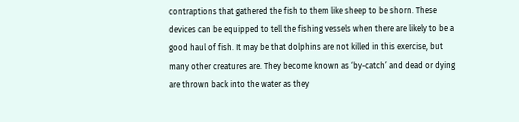contraptions that gathered the fish to them like sheep to be shorn. These devices can be equipped to tell the fishing vessels when there are likely to be a good haul of fish. It may be that dolphins are not killed in this exercise, but many other creatures are. They become known as ‘by-catch’ and dead or dying are thrown back into the water as they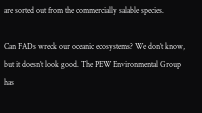are sorted out from the commercially salable species.

Can FADs wreck our oceanic ecosystems? We don’t know, but it doesn’t look good. The PEW Environmental Group has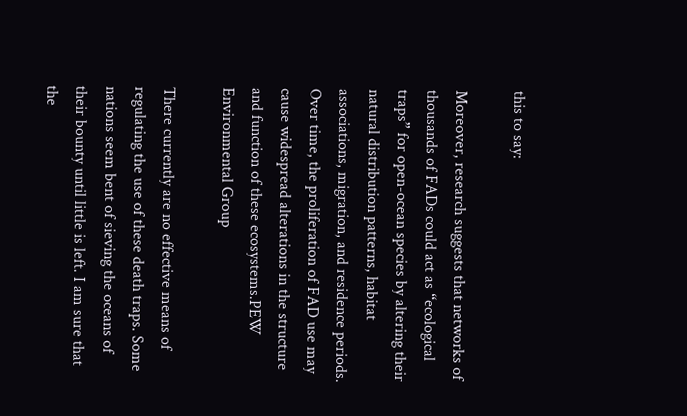this to say:

Moreover, research suggests that networks of thousands of FADs could act as “ecological traps” for open-ocean species by altering their natural distribution patterns, habitat associations, migration, and residence periods. Over time, the proliferation of FAD use may cause widespread alterations in the structure and function of these ecosystems.PEW Environmental Group

There currently are no effective means of regulating the use of these death traps. Some nations seem bent of sieving the oceans of their bounty until little is left. I am sure that the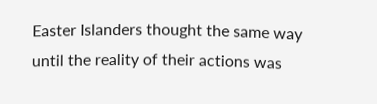Easter Islanders thought the same way until the reality of their actions was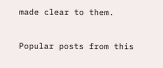made clear to them.

Popular posts from this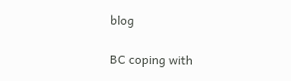blog

BC coping with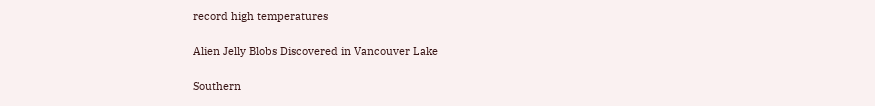record high temperatures

Alien Jelly Blobs Discovered in Vancouver Lake

Southern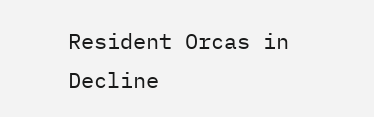Resident Orcas in Decline